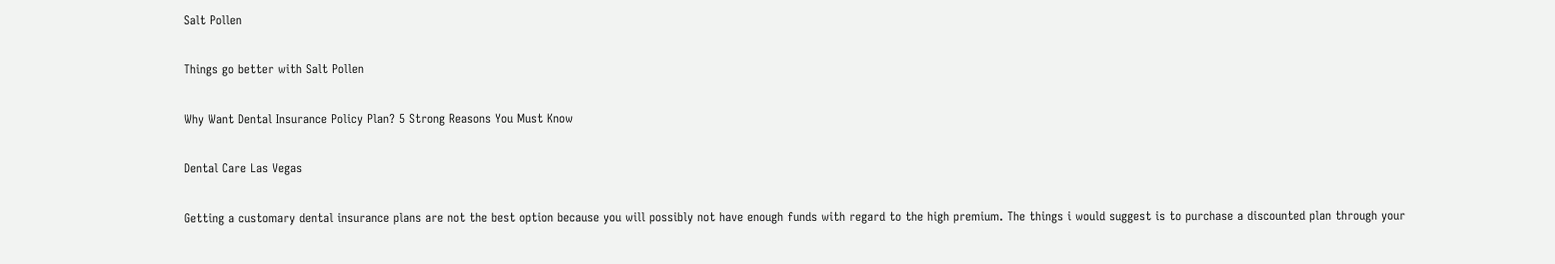Salt Pollen

Things go better with Salt Pollen

Why Want Dental Insurance Policy Plan? 5 Strong Reasons You Must Know

Dental Care Las Vegas

Getting a customary dental insurance plans are not the best option because you will possibly not have enough funds with regard to the high premium. The things i would suggest is to purchase a discounted plan through your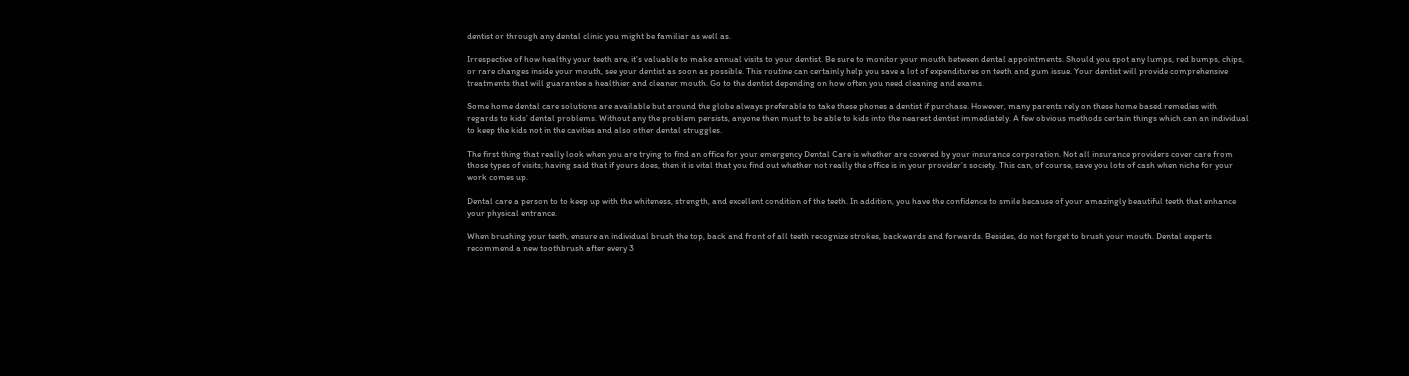dentist or through any dental clinic you might be familiar as well as.

Irrespective of how healthy your teeth are, it’s valuable to make annual visits to your dentist. Be sure to monitor your mouth between dental appointments. Should you spot any lumps, red bumps, chips, or rare changes inside your mouth, see your dentist as soon as possible. This routine can certainly help you save a lot of expenditures on teeth and gum issue. Your dentist will provide comprehensive treatments that will guarantee a healthier and cleaner mouth. Go to the dentist depending on how often you need cleaning and exams.

Some home dental care solutions are available but around the globe always preferable to take these phones a dentist if purchase. However, many parents rely on these home based remedies with regards to kids’ dental problems. Without any the problem persists, anyone then must to be able to kids into the nearest dentist immediately. A few obvious methods certain things which can an individual to keep the kids not in the cavities and also other dental struggles.

The first thing that really look when you are trying to find an office for your emergency Dental Care is whether are covered by your insurance corporation. Not all insurance providers cover care from those types of visits; having said that if yours does, then it is vital that you find out whether not really the office is in your provider’s society. This can, of course, save you lots of cash when niche for your work comes up.

Dental care a person to to keep up with the whiteness, strength, and excellent condition of the teeth. In addition, you have the confidence to smile because of your amazingly beautiful teeth that enhance your physical entrance.

When brushing your teeth, ensure an individual brush the top, back and front of all teeth recognize strokes, backwards and forwards. Besides, do not forget to brush your mouth. Dental experts recommend a new toothbrush after every 3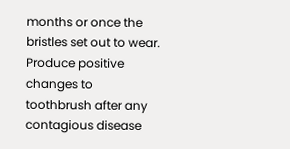months or once the bristles set out to wear. Produce positive changes to toothbrush after any contagious disease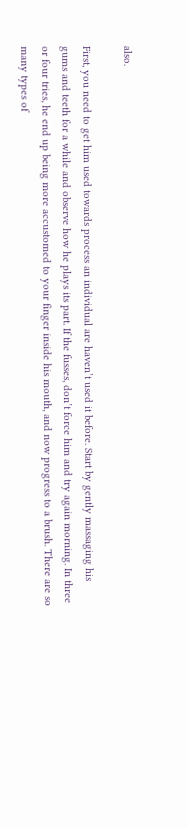also.

First, you need to get him used towards process an individual are haven’t used it before. Start by gently massaging his gums and teeth for a while and observe how he plays its part. If the fusses, don’t force him and try again morning. In three or four tries, he end up being more accustomed to your finger inside his mouth, and now progress to a brush. There are so many types of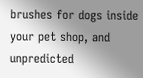brushes for dogs inside your pet shop, and unpredicted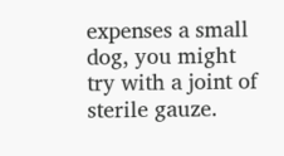expenses a small dog, you might try with a joint of sterile gauze.